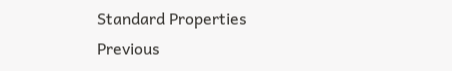Standard Properties
Previous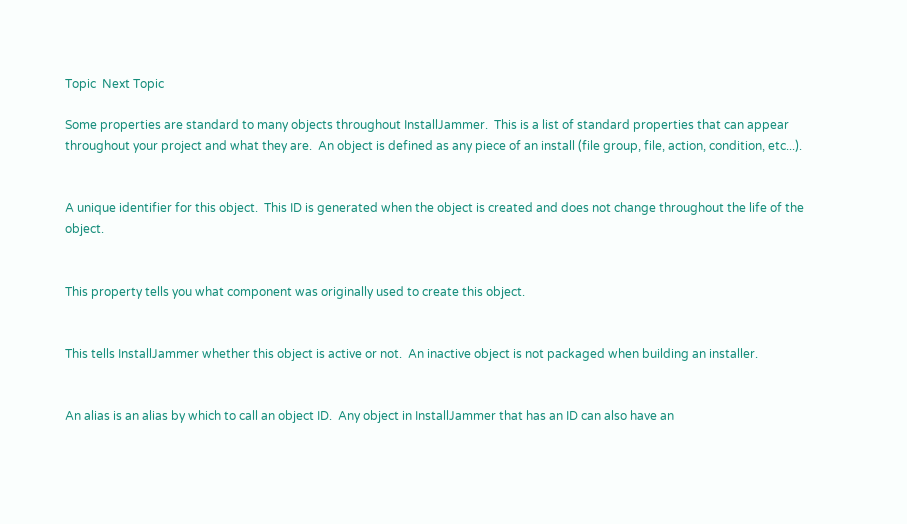Topic  Next Topic

Some properties are standard to many objects throughout InstallJammer.  This is a list of standard properties that can appear throughout your project and what they are.  An object is defined as any piece of an install (file group, file, action, condition, etc...).


A unique identifier for this object.  This ID is generated when the object is created and does not change throughout the life of the object.


This property tells you what component was originally used to create this object.


This tells InstallJammer whether this object is active or not.  An inactive object is not packaged when building an installer.


An alias is an alias by which to call an object ID.  Any object in InstallJammer that has an ID can also have an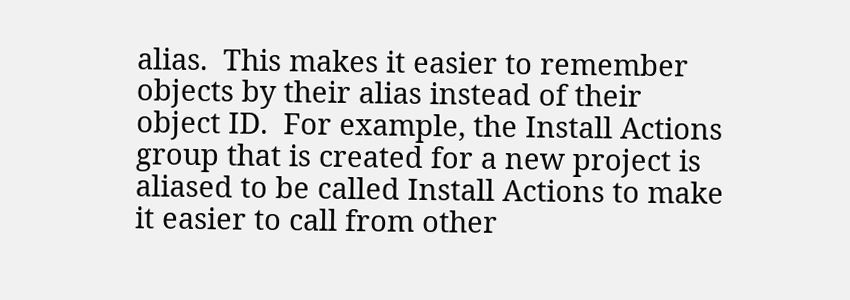alias.  This makes it easier to remember objects by their alias instead of their object ID.  For example, the Install Actions group that is created for a new project is aliased to be called Install Actions to make it easier to call from other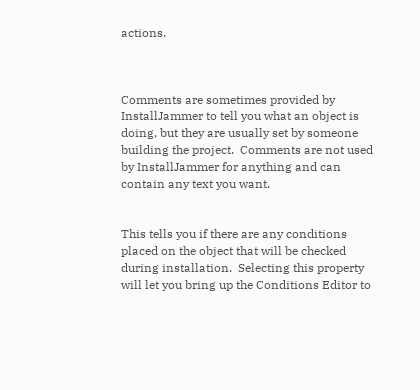actions.



Comments are sometimes provided by InstallJammer to tell you what an object is doing, but they are usually set by someone building the project.  Comments are not used by InstallJammer for anything and can contain any text you want.


This tells you if there are any conditions placed on the object that will be checked during installation.  Selecting this property will let you bring up the Conditions Editor to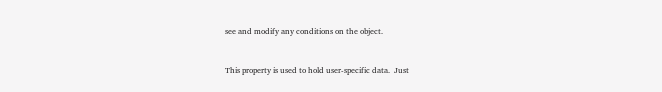see and modify any conditions on the object.


This property is used to hold user-specific data.  Just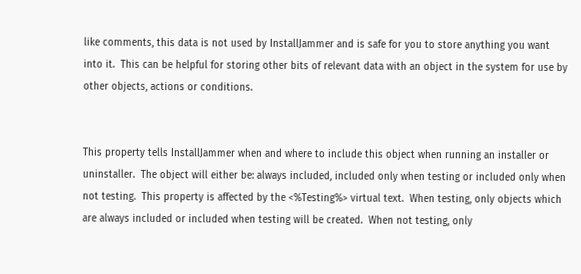like comments, this data is not used by InstallJammer and is safe for you to store anything you want into it.  This can be helpful for storing other bits of relevant data with an object in the system for use by other objects, actions or conditions.


This property tells InstallJammer when and where to include this object when running an installer or uninstaller.  The object will either be: always included, included only when testing or included only when not testing.  This property is affected by the <%Testing%> virtual text.  When testing, only objects which are always included or included when testing will be created.  When not testing, only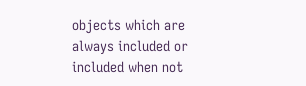objects which are always included or included when not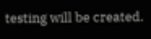testing will be created.